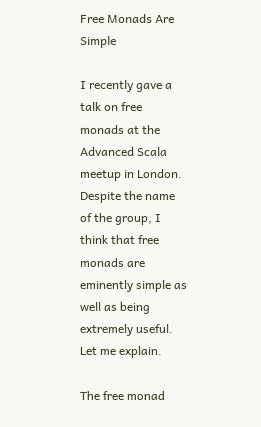Free Monads Are Simple

I recently gave a talk on free monads at the Advanced Scala meetup in London. Despite the name of the group, I think that free monads are eminently simple as well as being extremely useful. Let me explain.

The free monad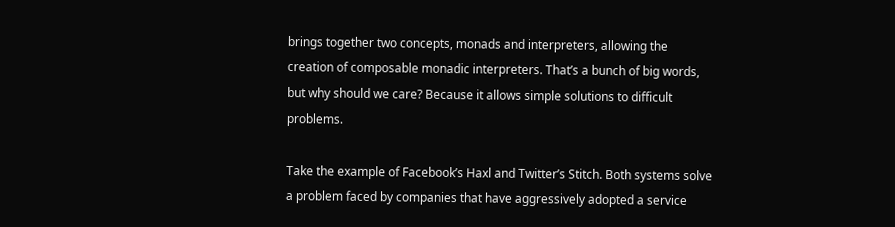brings together two concepts, monads and interpreters, allowing the creation of composable monadic interpreters. That’s a bunch of big words, but why should we care? Because it allows simple solutions to difficult problems.

Take the example of Facebook’s Haxl and Twitter’s Stitch. Both systems solve a problem faced by companies that have aggressively adopted a service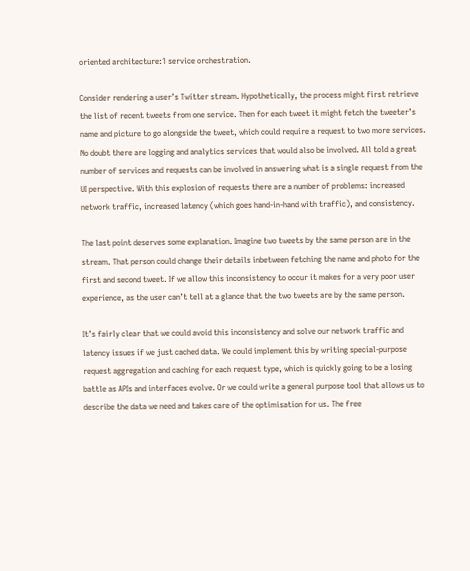oriented architecture:1 service orchestration.

Consider rendering a user’s Twitter stream. Hypothetically, the process might first retrieve the list of recent tweets from one service. Then for each tweet it might fetch the tweeter’s name and picture to go alongside the tweet, which could require a request to two more services. No doubt there are logging and analytics services that would also be involved. All told a great number of services and requests can be involved in answering what is a single request from the UI perspective. With this explosion of requests there are a number of problems: increased network traffic, increased latency (which goes hand-in-hand with traffic), and consistency.

The last point deserves some explanation. Imagine two tweets by the same person are in the stream. That person could change their details inbetween fetching the name and photo for the first and second tweet. If we allow this inconsistency to occur it makes for a very poor user experience, as the user can’t tell at a glance that the two tweets are by the same person.

It’s fairly clear that we could avoid this inconsistency and solve our network traffic and latency issues if we just cached data. We could implement this by writing special-purpose request aggregation and caching for each request type, which is quickly going to be a losing battle as APIs and interfaces evolve. Or we could write a general purpose tool that allows us to describe the data we need and takes care of the optimisation for us. The free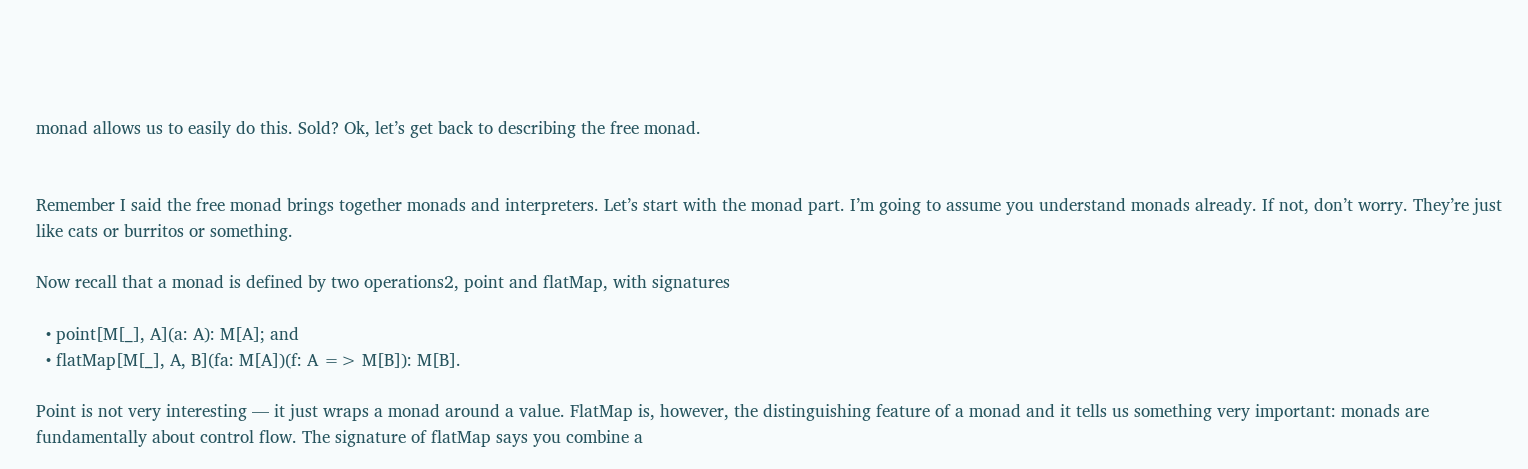monad allows us to easily do this. Sold? Ok, let’s get back to describing the free monad.


Remember I said the free monad brings together monads and interpreters. Let’s start with the monad part. I’m going to assume you understand monads already. If not, don’t worry. They’re just like cats or burritos or something.

Now recall that a monad is defined by two operations2, point and flatMap, with signatures

  • point[M[_], A](a: A): M[A]; and
  • flatMap[M[_], A, B](fa: M[A])(f: A => M[B]): M[B].

Point is not very interesting — it just wraps a monad around a value. FlatMap is, however, the distinguishing feature of a monad and it tells us something very important: monads are fundamentally about control flow. The signature of flatMap says you combine a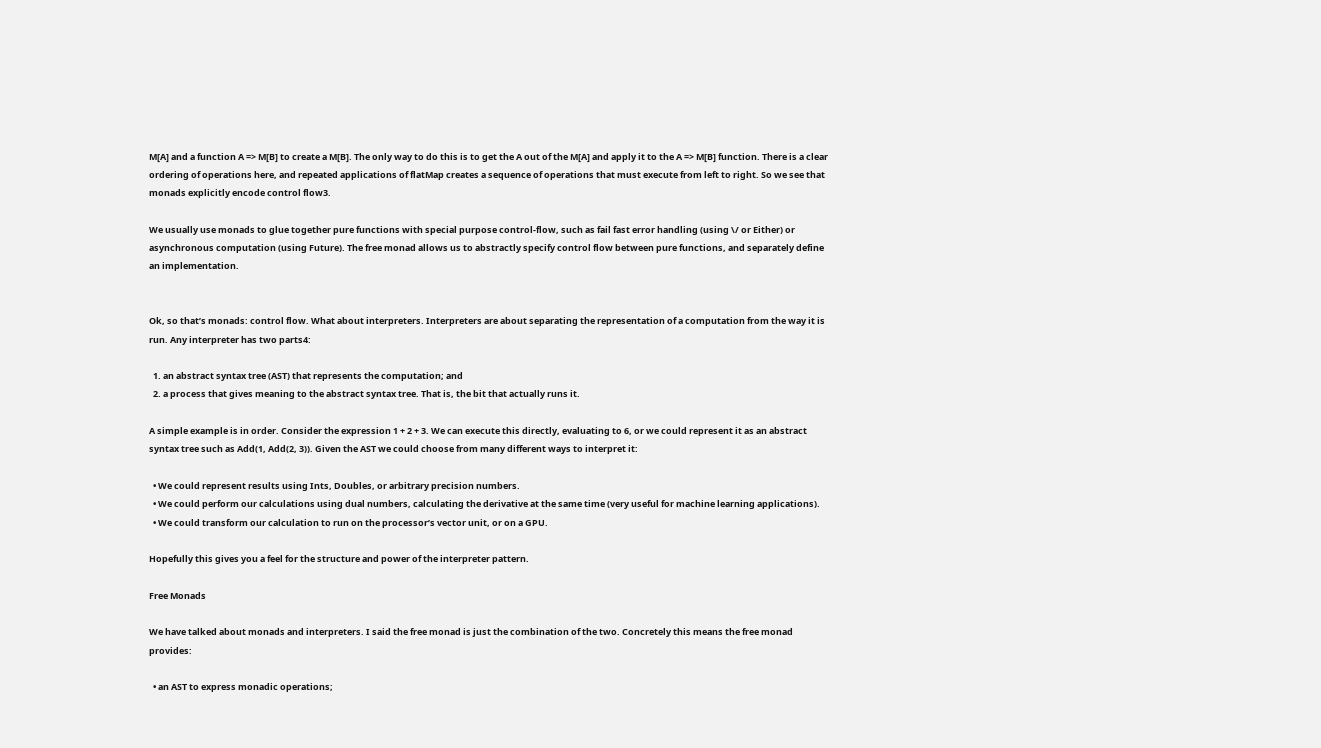M[A] and a function A => M[B] to create a M[B]. The only way to do this is to get the A out of the M[A] and apply it to the A => M[B] function. There is a clear ordering of operations here, and repeated applications of flatMap creates a sequence of operations that must execute from left to right. So we see that monads explicitly encode control flow3.

We usually use monads to glue together pure functions with special purpose control-flow, such as fail fast error handling (using \/ or Either) or asynchronous computation (using Future). The free monad allows us to abstractly specify control flow between pure functions, and separately define an implementation.


Ok, so that’s monads: control flow. What about interpreters. Interpreters are about separating the representation of a computation from the way it is run. Any interpreter has two parts4:

  1. an abstract syntax tree (AST) that represents the computation; and
  2. a process that gives meaning to the abstract syntax tree. That is, the bit that actually runs it.

A simple example is in order. Consider the expression 1 + 2 + 3. We can execute this directly, evaluating to 6, or we could represent it as an abstract syntax tree such as Add(1, Add(2, 3)). Given the AST we could choose from many different ways to interpret it:

  • We could represent results using Ints, Doubles, or arbitrary precision numbers.
  • We could perform our calculations using dual numbers, calculating the derivative at the same time (very useful for machine learning applications).
  • We could transform our calculation to run on the processor’s vector unit, or on a GPU.

Hopefully this gives you a feel for the structure and power of the interpreter pattern.

Free Monads

We have talked about monads and interpreters. I said the free monad is just the combination of the two. Concretely this means the free monad provides:

  • an AST to express monadic operations;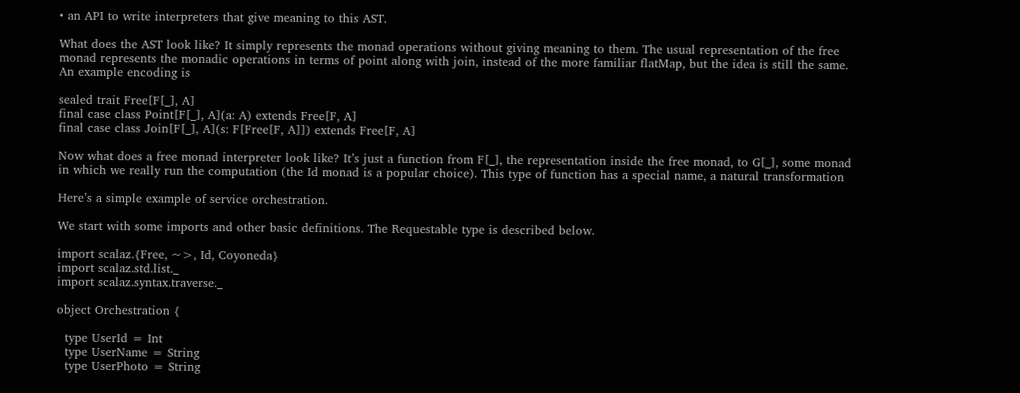• an API to write interpreters that give meaning to this AST.

What does the AST look like? It simply represents the monad operations without giving meaning to them. The usual representation of the free monad represents the monadic operations in terms of point along with join, instead of the more familiar flatMap, but the idea is still the same. An example encoding is

sealed trait Free[F[_], A]
final case class Point[F[_], A](a: A) extends Free[F, A]
final case class Join[F[_], A](s: F[Free[F, A]]) extends Free[F, A]

Now what does a free monad interpreter look like? It’s just a function from F[_], the representation inside the free monad, to G[_], some monad in which we really run the computation (the Id monad is a popular choice). This type of function has a special name, a natural transformation

Here’s a simple example of service orchestration.

We start with some imports and other basic definitions. The Requestable type is described below.

import scalaz.{Free, ~>, Id, Coyoneda}
import scalaz.std.list._
import scalaz.syntax.traverse._

object Orchestration {

  type UserId = Int
  type UserName = String
  type UserPhoto = String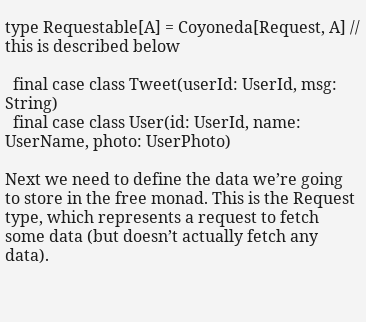type Requestable[A] = Coyoneda[Request, A] // this is described below

  final case class Tweet(userId: UserId, msg: String)
  final case class User(id: UserId, name: UserName, photo: UserPhoto)

Next we need to define the data we’re going to store in the free monad. This is the Request type, which represents a request to fetch some data (but doesn’t actually fetch any data).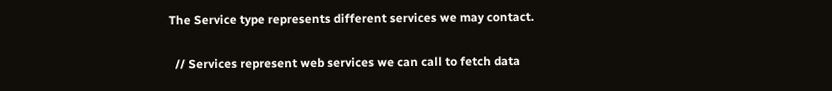The Service type represents different services we may contact.

  // Services represent web services we can call to fetch data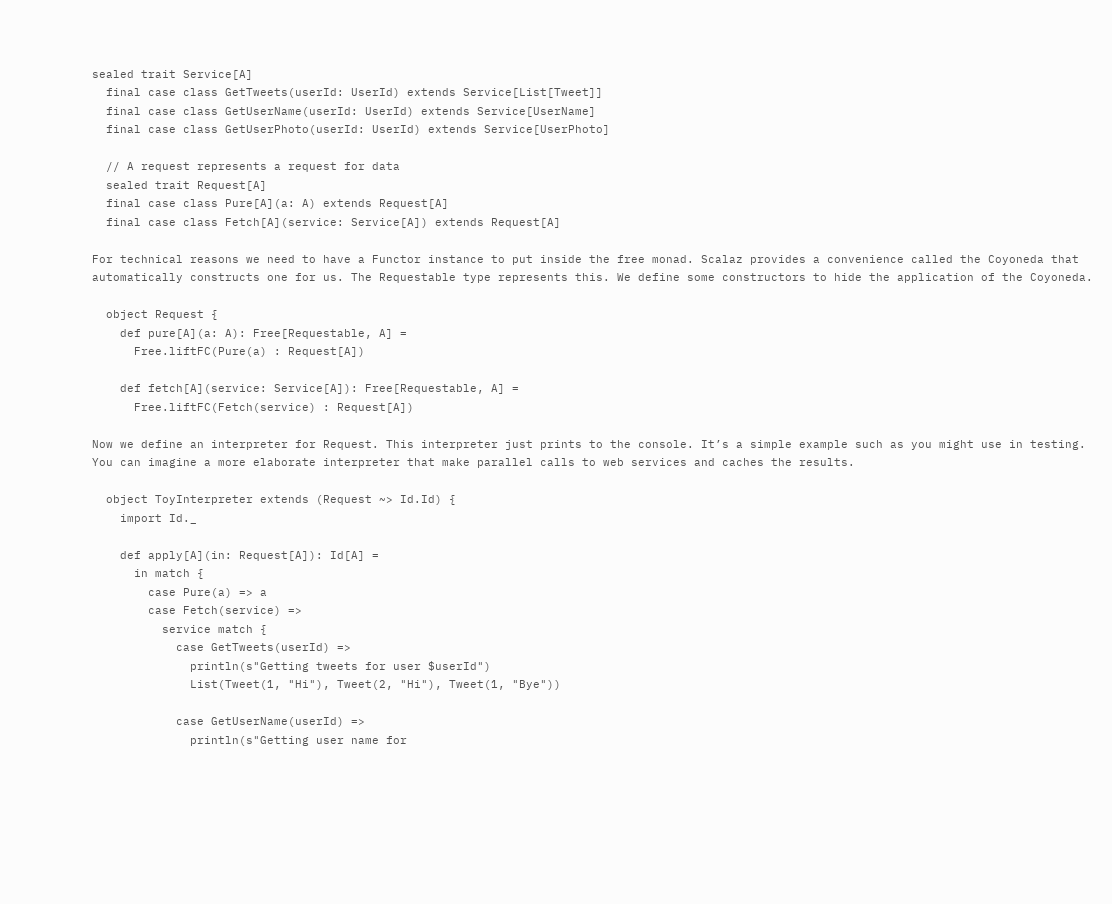sealed trait Service[A]
  final case class GetTweets(userId: UserId) extends Service[List[Tweet]]
  final case class GetUserName(userId: UserId) extends Service[UserName]
  final case class GetUserPhoto(userId: UserId) extends Service[UserPhoto]

  // A request represents a request for data
  sealed trait Request[A]
  final case class Pure[A](a: A) extends Request[A]
  final case class Fetch[A](service: Service[A]) extends Request[A]

For technical reasons we need to have a Functor instance to put inside the free monad. Scalaz provides a convenience called the Coyoneda that automatically constructs one for us. The Requestable type represents this. We define some constructors to hide the application of the Coyoneda.

  object Request {
    def pure[A](a: A): Free[Requestable, A] =
      Free.liftFC(Pure(a) : Request[A])

    def fetch[A](service: Service[A]): Free[Requestable, A] =
      Free.liftFC(Fetch(service) : Request[A])

Now we define an interpreter for Request. This interpreter just prints to the console. It’s a simple example such as you might use in testing. You can imagine a more elaborate interpreter that make parallel calls to web services and caches the results.

  object ToyInterpreter extends (Request ~> Id.Id) {
    import Id._

    def apply[A](in: Request[A]): Id[A] =
      in match {
        case Pure(a) => a
        case Fetch(service) =>
          service match {
            case GetTweets(userId) =>
              println(s"Getting tweets for user $userId")
              List(Tweet(1, "Hi"), Tweet(2, "Hi"), Tweet(1, "Bye"))

            case GetUserName(userId) =>
              println(s"Getting user name for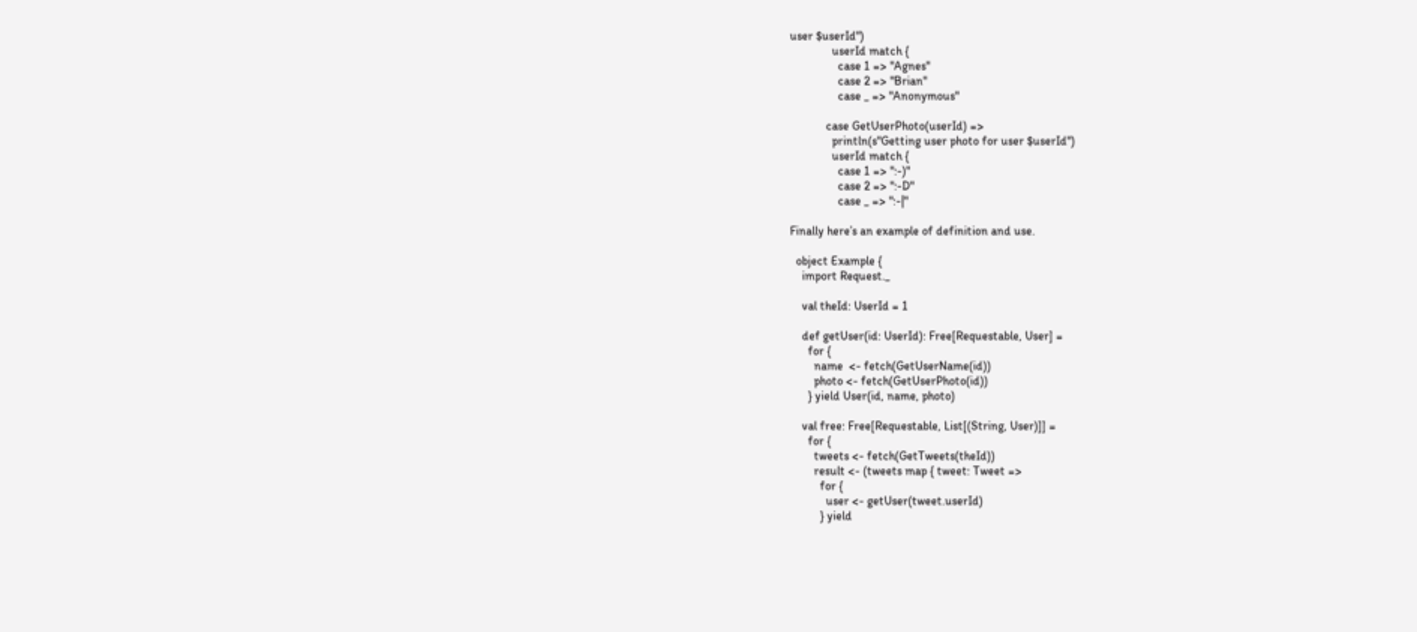user $userId")
              userId match {
                case 1 => "Agnes"
                case 2 => "Brian"
                case _ => "Anonymous"

            case GetUserPhoto(userId) =>
              println(s"Getting user photo for user $userId")
              userId match {
                case 1 => ":-)"
                case 2 => ":-D"
                case _ => ":-|"

Finally here’s an example of definition and use.

  object Example {
    import Request._

    val theId: UserId = 1

    def getUser(id: UserId): Free[Requestable, User] =
      for {
        name  <- fetch(GetUserName(id))
        photo <- fetch(GetUserPhoto(id))
      } yield User(id, name, photo)

    val free: Free[Requestable, List[(String, User)]] =
      for {
        tweets <- fetch(GetTweets(theId))
        result <- (tweets map { tweet: Tweet =>
          for {
            user <- getUser(tweet.userId)
          } yield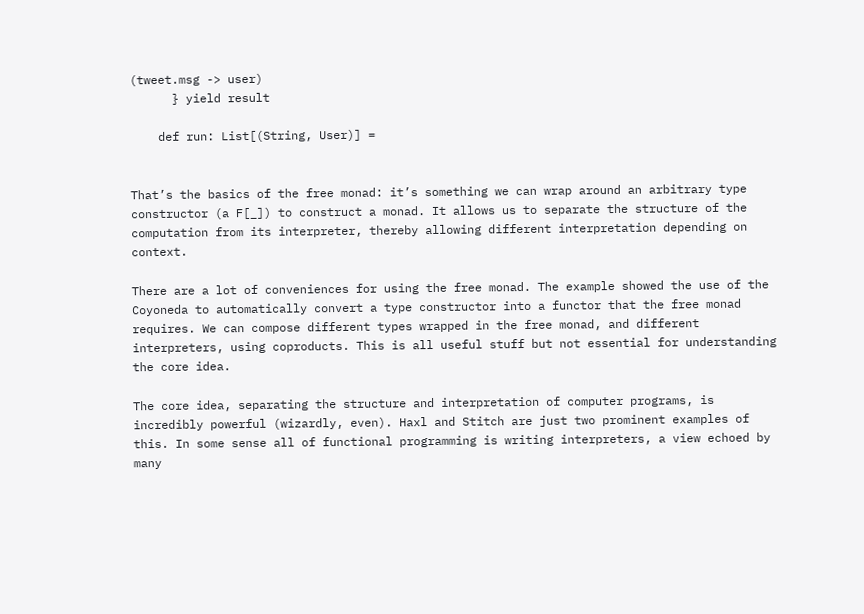(tweet.msg -> user)
      } yield result

    def run: List[(String, User)] =


That’s the basics of the free monad: it’s something we can wrap around an arbitrary type constructor (a F[_]) to construct a monad. It allows us to separate the structure of the computation from its interpreter, thereby allowing different interpretation depending on context.

There are a lot of conveniences for using the free monad. The example showed the use of the Coyoneda to automatically convert a type constructor into a functor that the free monad requires. We can compose different types wrapped in the free monad, and different interpreters, using coproducts. This is all useful stuff but not essential for understanding the core idea.

The core idea, separating the structure and interpretation of computer programs, is incredibly powerful (wizardly, even). Haxl and Stitch are just two prominent examples of this. In some sense all of functional programming is writing interpreters, a view echoed by many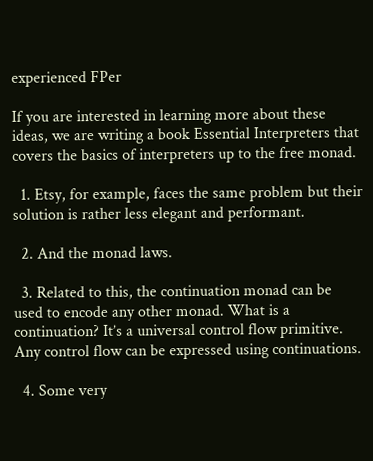experienced FPer

If you are interested in learning more about these ideas, we are writing a book Essential Interpreters that covers the basics of interpreters up to the free monad.

  1. Etsy, for example, faces the same problem but their solution is rather less elegant and performant.

  2. And the monad laws.

  3. Related to this, the continuation monad can be used to encode any other monad. What is a continuation? It’s a universal control flow primitive. Any control flow can be expressed using continuations.

  4. Some very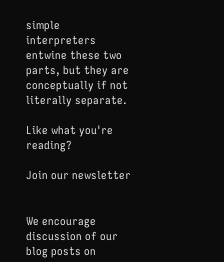simple interpreters entwine these two parts, but they are conceptually if not literally separate.

Like what you're reading?

Join our newsletter


We encourage discussion of our blog posts on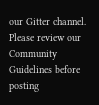our Gitter channel. Please review our Community Guidelines before posting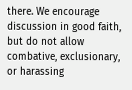there. We encourage discussion in good faith, but do not allow combative, exclusionary, or harassing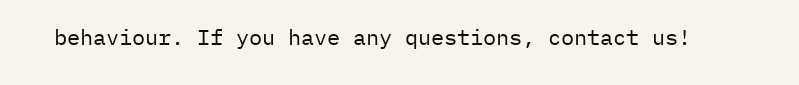behaviour. If you have any questions, contact us!